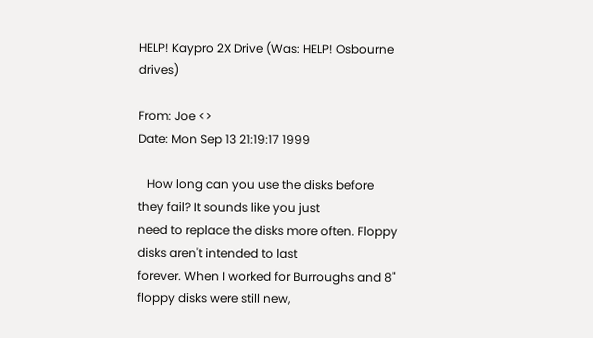HELP! Kaypro 2X Drive (Was: HELP! Osbourne drives)

From: Joe <>
Date: Mon Sep 13 21:19:17 1999

   How long can you use the disks before they fail? It sounds like you just
need to replace the disks more often. Floppy disks aren't intended to last
forever. When I worked for Burroughs and 8" floppy disks were still new,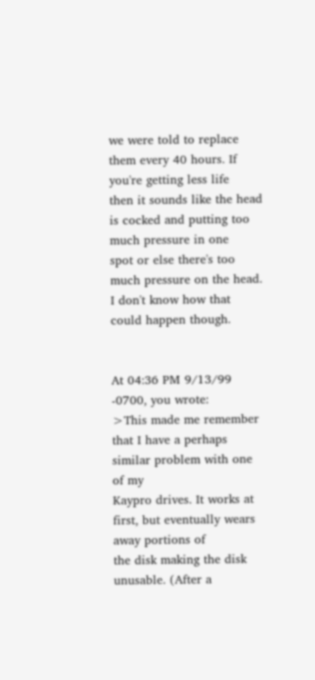we were told to replace them every 40 hours. If you're getting less life
then it sounds like the head is cocked and putting too much pressure in one
spot or else there's too much pressure on the head. I don't know how that
could happen though.


At 04:36 PM 9/13/99 -0700, you wrote:
>This made me remember that I have a perhaps similar problem with one of my
Kaypro drives. It works at first, but eventually wears away portions of
the disk making the disk unusable. (After a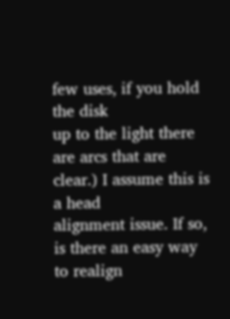few uses, if you hold the disk
up to the light there are arcs that are clear.) I assume this is a head
alignment issue. If so, is there an easy way to realign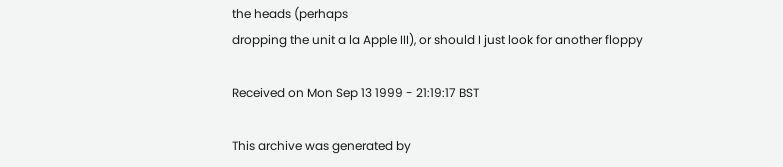the heads (perhaps
dropping the unit a la Apple III), or should I just look for another floppy

Received on Mon Sep 13 1999 - 21:19:17 BST

This archive was generated by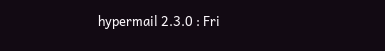hypermail 2.3.0 : Fri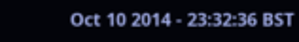Oct 10 2014 - 23:32:36 BST